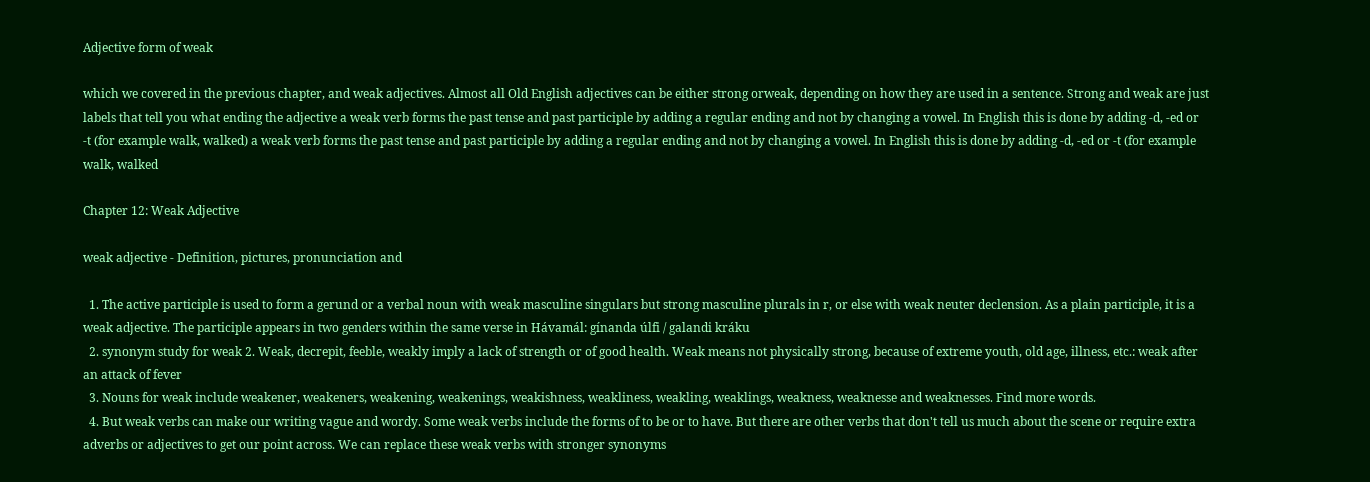Adjective form of weak

which we covered in the previous chapter, and weak adjectives. Almost all Old English adjectives can be either strong orweak, depending on how they are used in a sentence. Strong and weak are just labels that tell you what ending the adjective a weak verb forms the past tense and past participle by adding a regular ending and not by changing a vowel. In English this is done by adding -d, -ed or -t (for example walk, walked) a weak verb forms the past tense and past participle by adding a regular ending and not by changing a vowel. In English this is done by adding -d, -ed or -t (for example walk, walked

Chapter 12: Weak Adjective

weak adjective - Definition, pictures, pronunciation and

  1. The active participle is used to form a gerund or a verbal noun with weak masculine singulars but strong masculine plurals in r, or else with weak neuter declension. As a plain participle, it is a weak adjective. The participle appears in two genders within the same verse in Hávamál: gínanda úlfi / galandi kráku
  2. synonym study for weak 2. Weak, decrepit, feeble, weakly imply a lack of strength or of good health. Weak means not physically strong, because of extreme youth, old age, illness, etc.: weak after an attack of fever
  3. Nouns for weak include weakener, weakeners, weakening, weakenings, weakishness, weakliness, weakling, weaklings, weakness, weaknesse and weaknesses. Find more words.
  4. But weak verbs can make our writing vague and wordy. Some weak verbs include the forms of to be or to have. But there are other verbs that don't tell us much about the scene or require extra adverbs or adjectives to get our point across. We can replace these weak verbs with stronger synonyms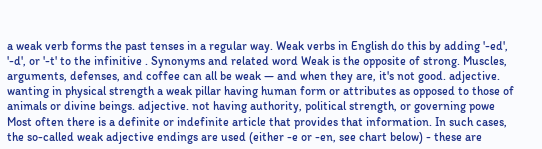a weak verb forms the past tenses in a regular way. Weak verbs in English do this by adding '-ed', '-d', or '-t' to the infinitive . Synonyms and related word Weak is the opposite of strong. Muscles, arguments, defenses, and coffee can all be weak — and when they are, it's not good. adjective. wanting in physical strength a weak pillar having human form or attributes as opposed to those of animals or divine beings. adjective. not having authority, political strength, or governing powe Most often there is a definite or indefinite article that provides that information. In such cases, the so-called weak adjective endings are used (either -e or -en, see chart below) - these are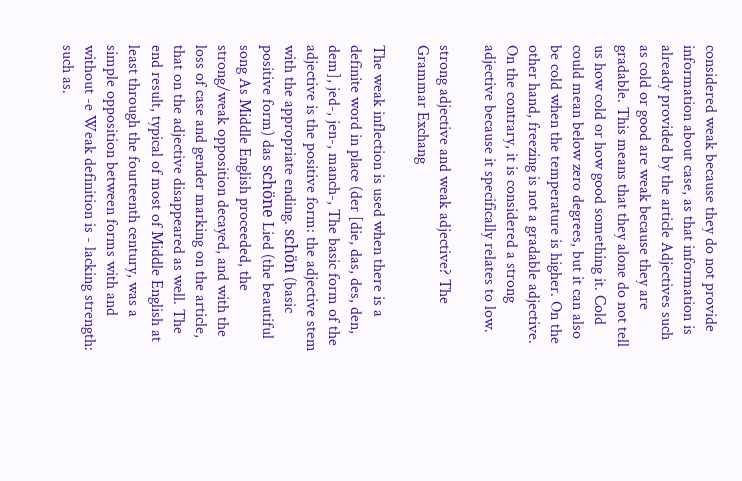considered weak because they do not provide information about case, as that information is already provided by the article Adjectives such as cold or good are weak because they are gradable. This means that they alone do not tell us how cold or how good something it. Cold could mean below zero degrees, but it can also be cold when the temperature is higher. On the other hand, freezing is not a gradable adjective. On the contrary, it is considered a strong adjective because it specifically relates to low.

strong adjective and weak adjective? The Grammar Exchang

The weak inflection is used when there is a definite word in place (der [die, das, des, den, dem], jed-, jen-, manch-, The basic form of the adjective is the positive form: the adjective stem with the appropriate ending. schön (basic positive form) das schöne Lied (the beautiful song As Middle English proceeded, the strong/weak opposition decayed, and with the loss of case and gender marking on the article, that on the adjective disappeared as well. The end result, typical of most of Middle English at least through the fourteenth century, was a simple opposition between forms with and without -e Weak definition is - lacking strength: such as.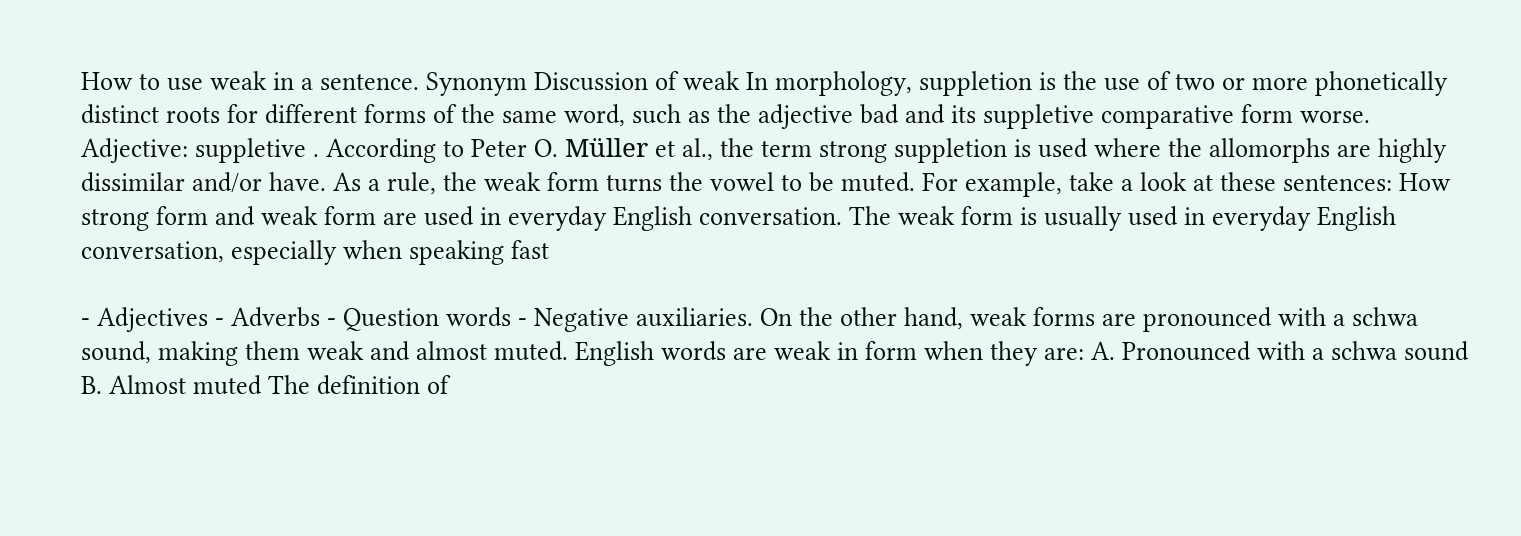How to use weak in a sentence. Synonym Discussion of weak In morphology, suppletion is the use of two or more phonetically distinct roots for different forms of the same word, such as the adjective bad and its suppletive comparative form worse. Adjective: suppletive . According to Peter O. Müller et al., the term strong suppletion is used where the allomorphs are highly dissimilar and/or have. As a rule, the weak form turns the vowel to be muted. For example, take a look at these sentences: How strong form and weak form are used in everyday English conversation. The weak form is usually used in everyday English conversation, especially when speaking fast

- Adjectives - Adverbs - Question words - Negative auxiliaries. On the other hand, weak forms are pronounced with a schwa sound, making them weak and almost muted. English words are weak in form when they are: A. Pronounced with a schwa sound B. Almost muted The definition of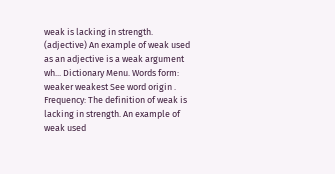weak is lacking in strength. (adjective) An example of weak used as an adjective is a weak argument wh... Dictionary Menu. Words form: weaker weakest See word origin . Frequency: The definition of weak is lacking in strength. An example of weak used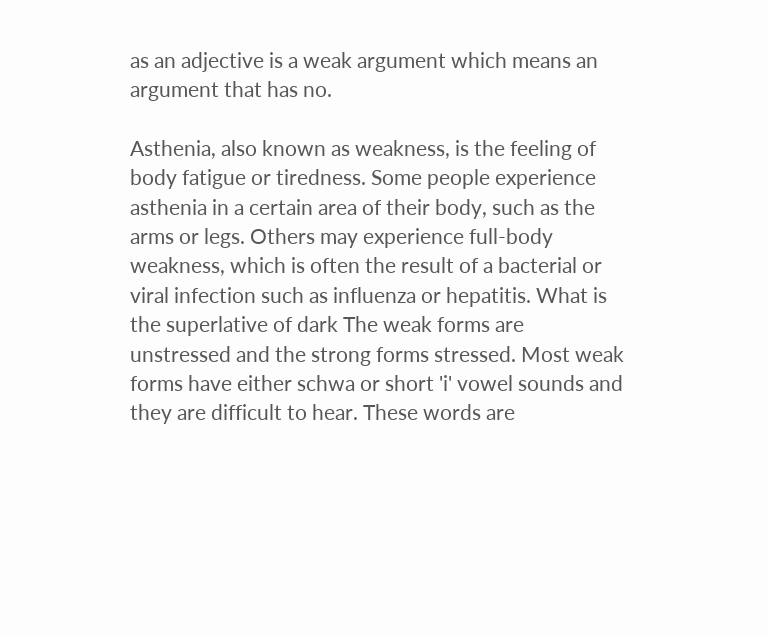as an adjective is a weak argument which means an argument that has no.

Asthenia, also known as weakness, is the feeling of body fatigue or tiredness. Some people experience asthenia in a certain area of their body, such as the arms or legs. Others may experience full-body weakness, which is often the result of a bacterial or viral infection such as influenza or hepatitis. What is the superlative of dark The weak forms are unstressed and the strong forms stressed. Most weak forms have either schwa or short 'i' vowel sounds and they are difficult to hear. These words are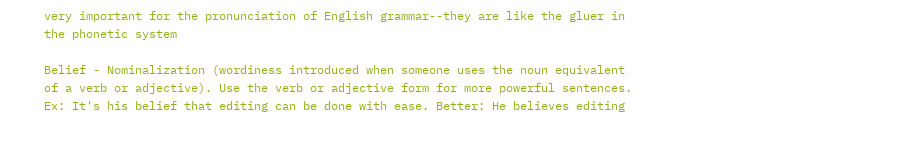very important for the pronunciation of English grammar--they are like the gluer in the phonetic system

Belief - Nominalization (wordiness introduced when someone uses the noun equivalent of a verb or adjective). Use the verb or adjective form for more powerful sentences. Ex: It's his belief that editing can be done with ease. Better: He believes editing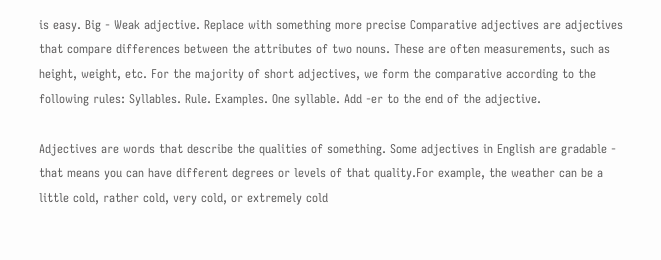is easy. Big - Weak adjective. Replace with something more precise Comparative adjectives are adjectives that compare differences between the attributes of two nouns. These are often measurements, such as height, weight, etc. For the majority of short adjectives, we form the comparative according to the following rules: Syllables. Rule. Examples. One syllable. Add -er to the end of the adjective.

Adjectives are words that describe the qualities of something. Some adjectives in English are gradable - that means you can have different degrees or levels of that quality.For example, the weather can be a little cold, rather cold, very cold, or extremely cold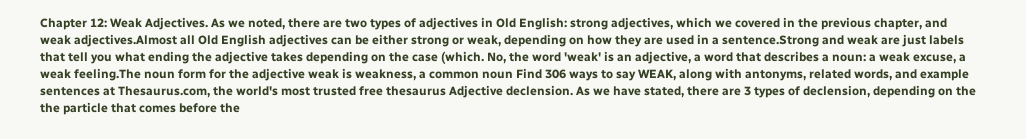Chapter 12: Weak Adjectives. As we noted, there are two types of adjectives in Old English: strong adjectives, which we covered in the previous chapter, and weak adjectives.Almost all Old English adjectives can be either strong or weak, depending on how they are used in a sentence.Strong and weak are just labels that tell you what ending the adjective takes depending on the case (which. No, the word 'weak' is an adjective, a word that describes a noun: a weak excuse, a weak feeling.The noun form for the adjective weak is weakness, a common noun Find 306 ways to say WEAK, along with antonyms, related words, and example sentences at Thesaurus.com, the world's most trusted free thesaurus Adjective declension. As we have stated, there are 3 types of declension, depending on the the particle that comes before the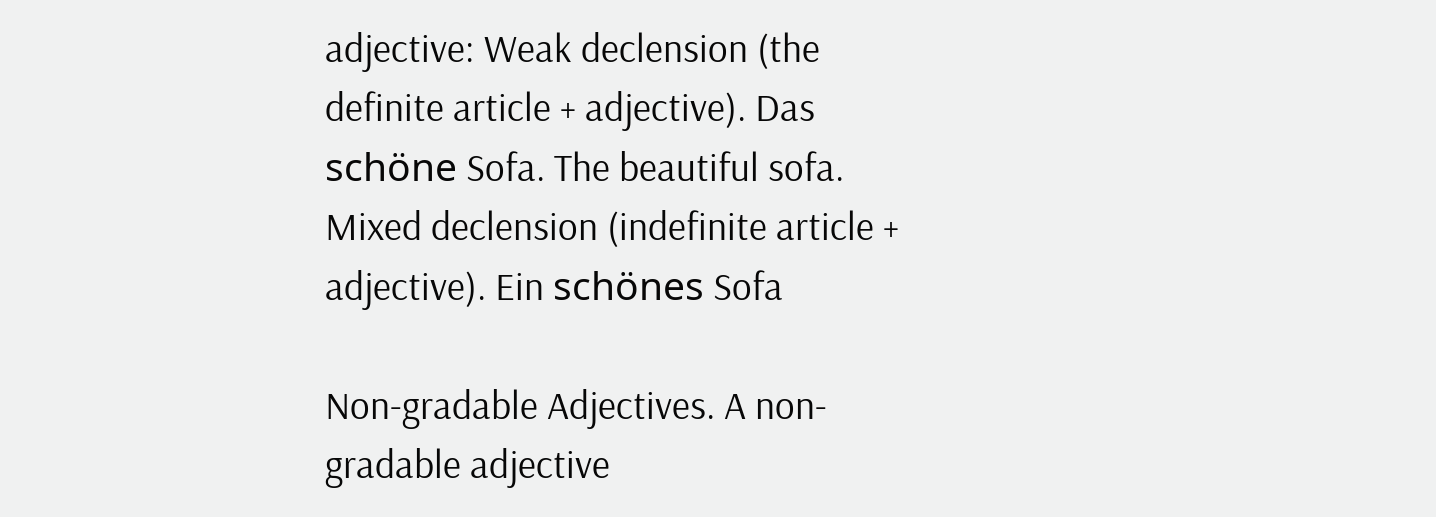adjective: Weak declension (the definite article + adjective). Das schöne Sofa. The beautiful sofa. Mixed declension (indefinite article + adjective). Ein schönes Sofa

Non-gradable Adjectives. A non-gradable adjective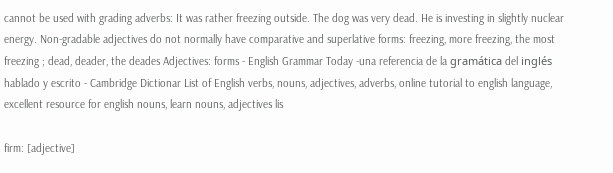cannot be used with grading adverbs: It was rather freezing outside. The dog was very dead. He is investing in slightly nuclear energy. Non-gradable adjectives do not normally have comparative and superlative forms: freezing, more freezing, the most freezing ; dead, deader, the deades Adjectives: forms - English Grammar Today -una referencia de la gramática del inglés hablado y escrito - Cambridge Dictionar List of English verbs, nouns, adjectives, adverbs, online tutorial to english language, excellent resource for english nouns, learn nouns, adjectives lis

firm: [adjective]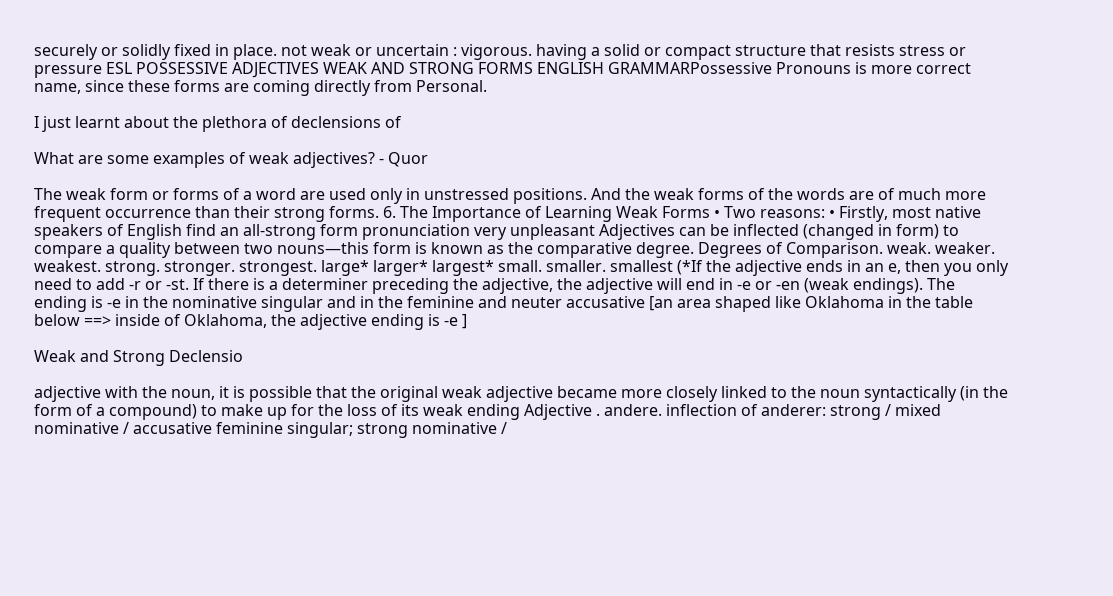securely or solidly fixed in place. not weak or uncertain : vigorous. having a solid or compact structure that resists stress or pressure ESL POSSESSIVE ADJECTIVES WEAK AND STRONG FORMS ENGLISH GRAMMARPossessive Pronouns is more correct name, since these forms are coming directly from Personal.

I just learnt about the plethora of declensions of

What are some examples of weak adjectives? - Quor

The weak form or forms of a word are used only in unstressed positions. And the weak forms of the words are of much more frequent occurrence than their strong forms. 6. The Importance of Learning Weak Forms • Two reasons: • Firstly, most native speakers of English find an all-strong form pronunciation very unpleasant Adjectives can be inflected (changed in form) to compare a quality between two nouns—this form is known as the comparative degree. Degrees of Comparison. weak. weaker. weakest. strong. stronger. strongest. large* larger* largest* small. smaller. smallest (*If the adjective ends in an e, then you only need to add -r or -st. If there is a determiner preceding the adjective, the adjective will end in -e or -en (weak endings). The ending is -e in the nominative singular and in the feminine and neuter accusative [an area shaped like Oklahoma in the table below ==> inside of Oklahoma, the adjective ending is -e ]

Weak and Strong Declensio

adjective with the noun, it is possible that the original weak adjective became more closely linked to the noun syntactically (in the form of a compound) to make up for the loss of its weak ending Adjective . andere. inflection of anderer: strong / mixed nominative / accusative feminine singular; strong nominative /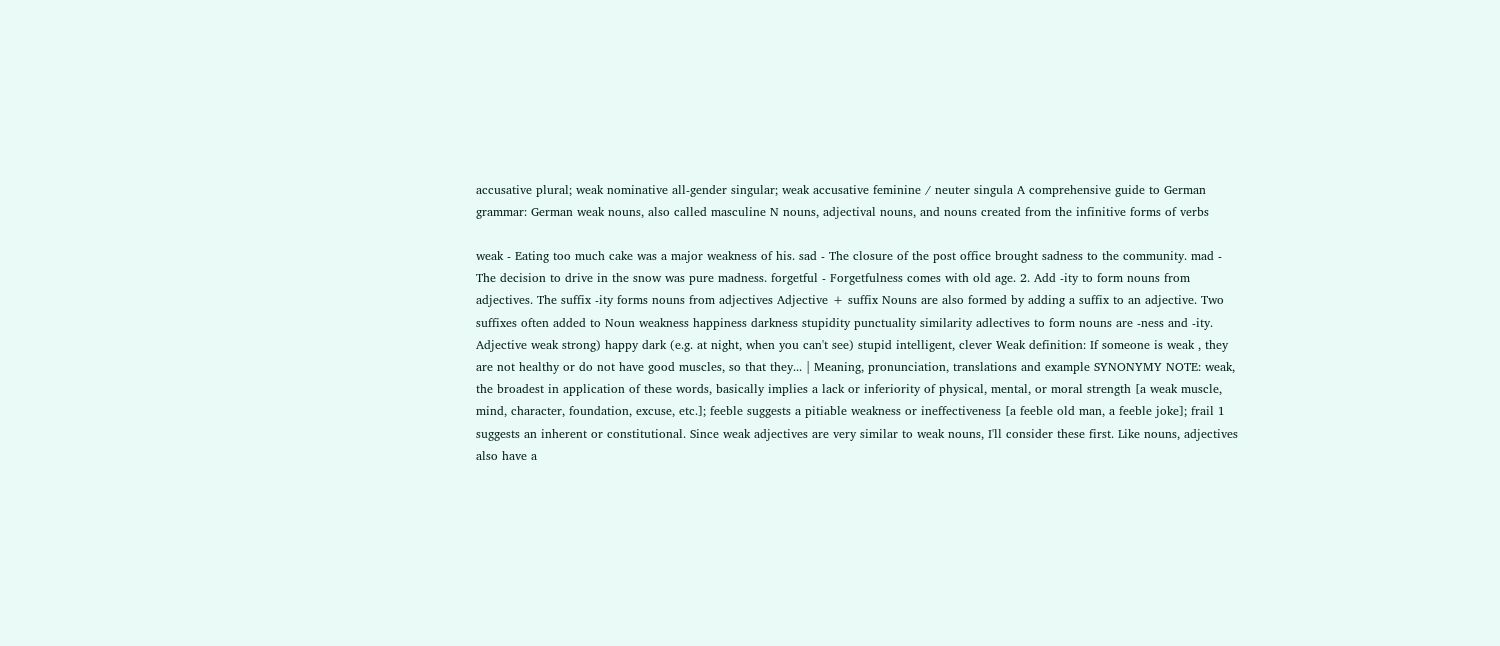accusative plural; weak nominative all-gender singular; weak accusative feminine / neuter singula A comprehensive guide to German grammar: German weak nouns, also called masculine N nouns, adjectival nouns, and nouns created from the infinitive forms of verbs

weak - Eating too much cake was a major weakness of his. sad - The closure of the post office brought sadness to the community. mad - The decision to drive in the snow was pure madness. forgetful - Forgetfulness comes with old age. 2. Add -ity to form nouns from adjectives. The suffix -ity forms nouns from adjectives Adjective + suffix Nouns are also formed by adding a suffix to an adjective. Two suffixes often added to Noun weakness happiness darkness stupidity punctuality similarity adlectives to form nouns are -ness and -ity. Adjective weak strong) happy dark (e.g. at night, when you can't see) stupid intelligent, clever Weak definition: If someone is weak , they are not healthy or do not have good muscles, so that they... | Meaning, pronunciation, translations and example SYNONYMY NOTE: weak, the broadest in application of these words, basically implies a lack or inferiority of physical, mental, or moral strength [a weak muscle, mind, character, foundation, excuse, etc.]; feeble suggests a pitiable weakness or ineffectiveness [a feeble old man, a feeble joke]; frail 1 suggests an inherent or constitutional. Since weak adjectives are very similar to weak nouns, I'll consider these first. Like nouns, adjectives also have a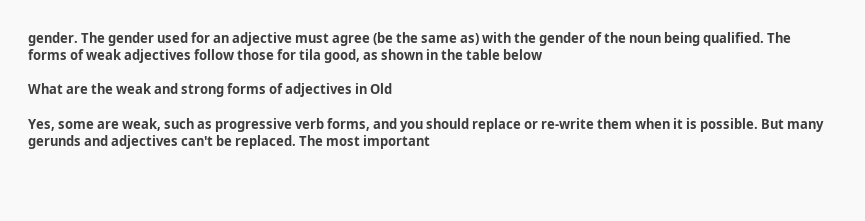gender. The gender used for an adjective must agree (be the same as) with the gender of the noun being qualified. The forms of weak adjectives follow those for tila good, as shown in the table below

What are the weak and strong forms of adjectives in Old

Yes, some are weak, such as progressive verb forms, and you should replace or re-write them when it is possible. But many gerunds and adjectives can't be replaced. The most important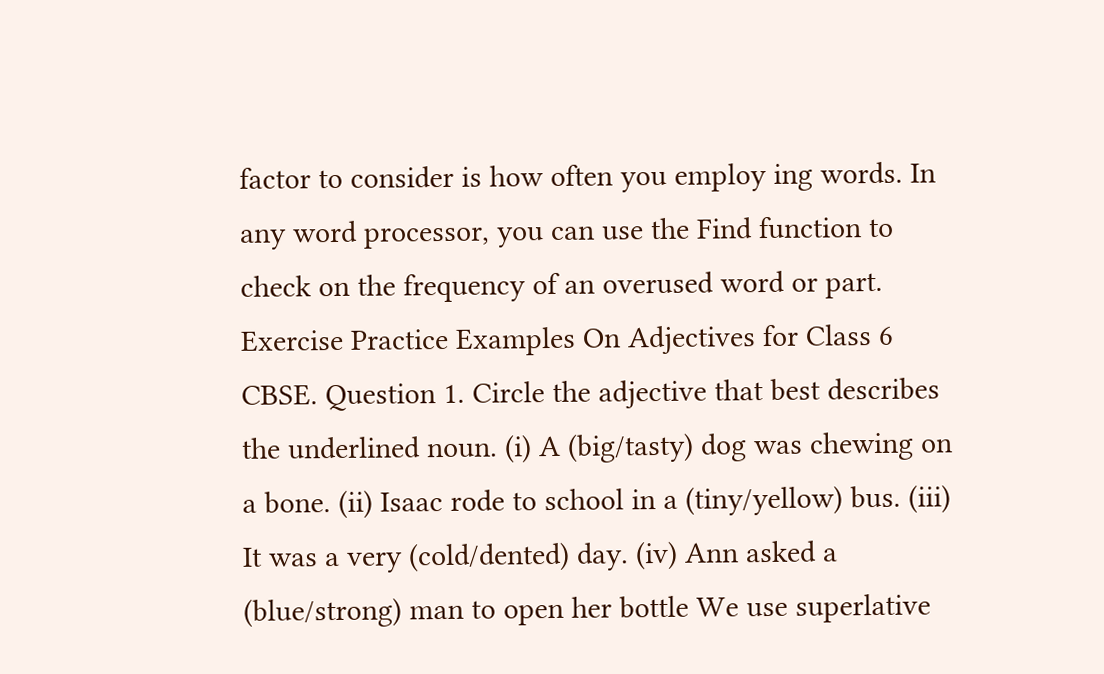factor to consider is how often you employ ing words. In any word processor, you can use the Find function to check on the frequency of an overused word or part. Exercise Practice Examples On Adjectives for Class 6 CBSE. Question 1. Circle the adjective that best describes the underlined noun. (i) A (big/tasty) dog was chewing on a bone. (ii) Isaac rode to school in a (tiny/yellow) bus. (iii) It was a very (cold/dented) day. (iv) Ann asked a (blue/strong) man to open her bottle We use superlative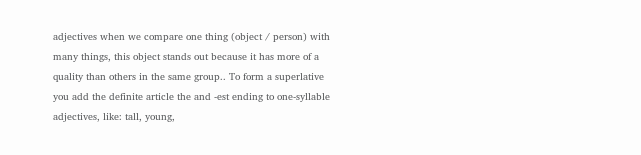adjectives when we compare one thing (object / person) with many things, this object stands out because it has more of a quality than others in the same group.. To form a superlative you add the definite article the and -est ending to one-syllable adjectives, like: tall, young,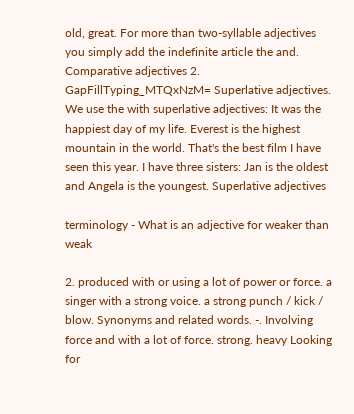old, great. For more than two-syllable adjectives you simply add the indefinite article the and. Comparative adjectives 2. GapFillTyping_MTQxNzM= Superlative adjectives. We use the with superlative adjectives: It was the happiest day of my life. Everest is the highest mountain in the world. That's the best film I have seen this year. I have three sisters: Jan is the oldest and Angela is the youngest. Superlative adjectives

terminology - What is an adjective for weaker than weak

2. produced with or using a lot of power or force. a singer with a strong voice. a strong punch / kick / blow. Synonyms and related words. -. Involving force and with a lot of force. strong. heavy Looking for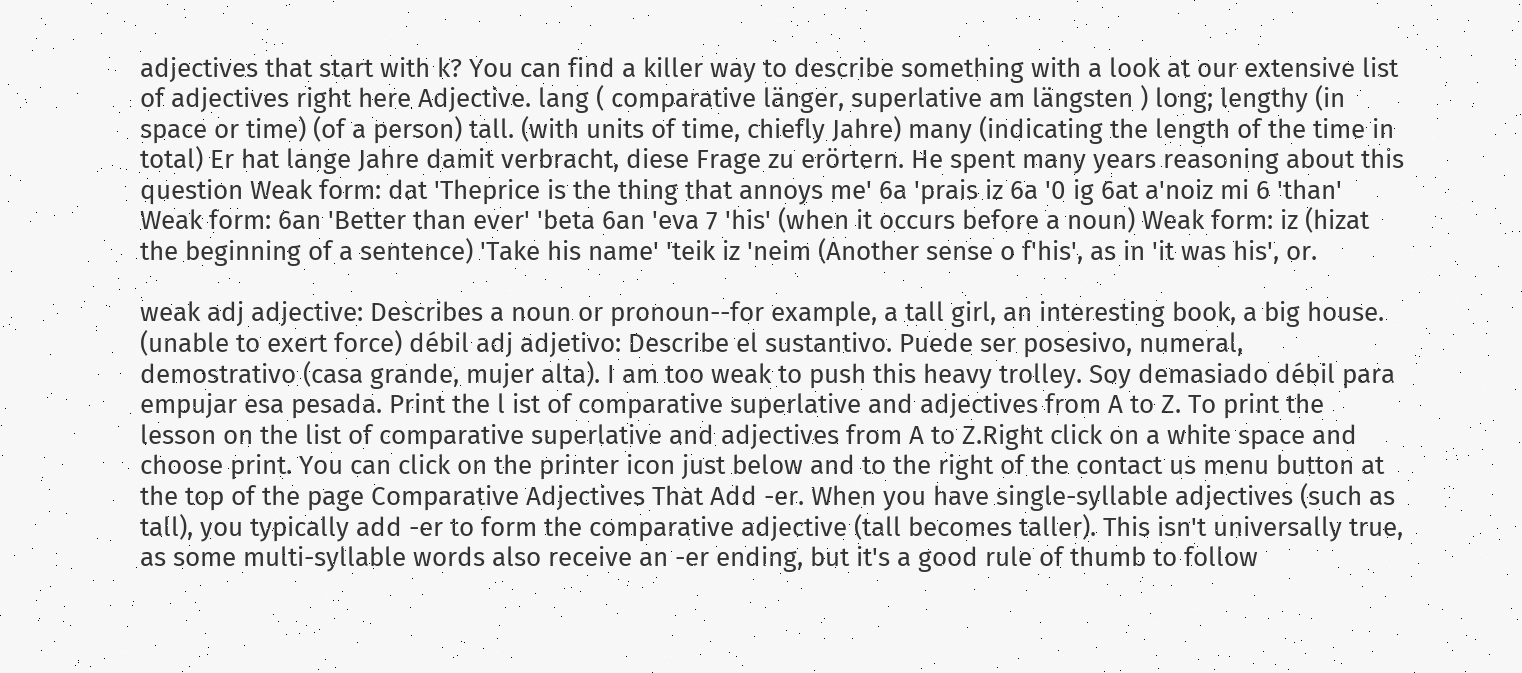adjectives that start with k? You can find a killer way to describe something with a look at our extensive list of adjectives right here Adjective. lang ( comparative länger, superlative am längsten ) long; lengthy (in space or time) (of a person) tall. (with units of time, chiefly Jahre) many (indicating the length of the time in total) Er hat lange Jahre damit verbracht, diese Frage zu erörtern. He spent many years reasoning about this question Weak form: dat 'Theprice is the thing that annoys me' 6a 'prais iz 6a '0 ig 6at a'noiz mi 6 'than' Weak form: 6an 'Better than ever' 'beta 6an 'eva 7 'his' (when it occurs before a noun) Weak form: iz (hizat the beginning of a sentence) 'Take his name' 'teik iz 'neim (Another sense o f'his', as in 'it was his', or.

weak adj adjective: Describes a noun or pronoun--for example, a tall girl, an interesting book, a big house. (unable to exert force) débil adj adjetivo: Describe el sustantivo. Puede ser posesivo, numeral, demostrativo (casa grande, mujer alta). I am too weak to push this heavy trolley. Soy demasiado débil para empujar esa pesada. Print the l ist of comparative superlative and adjectives from A to Z. To print the lesson on the list of comparative superlative and adjectives from A to Z.Right click on a white space and choose print. You can click on the printer icon just below and to the right of the contact us menu button at the top of the page Comparative Adjectives That Add -er. When you have single-syllable adjectives (such as tall), you typically add -er to form the comparative adjective (tall becomes taller). This isn't universally true, as some multi-syllable words also receive an -er ending, but it's a good rule of thumb to follow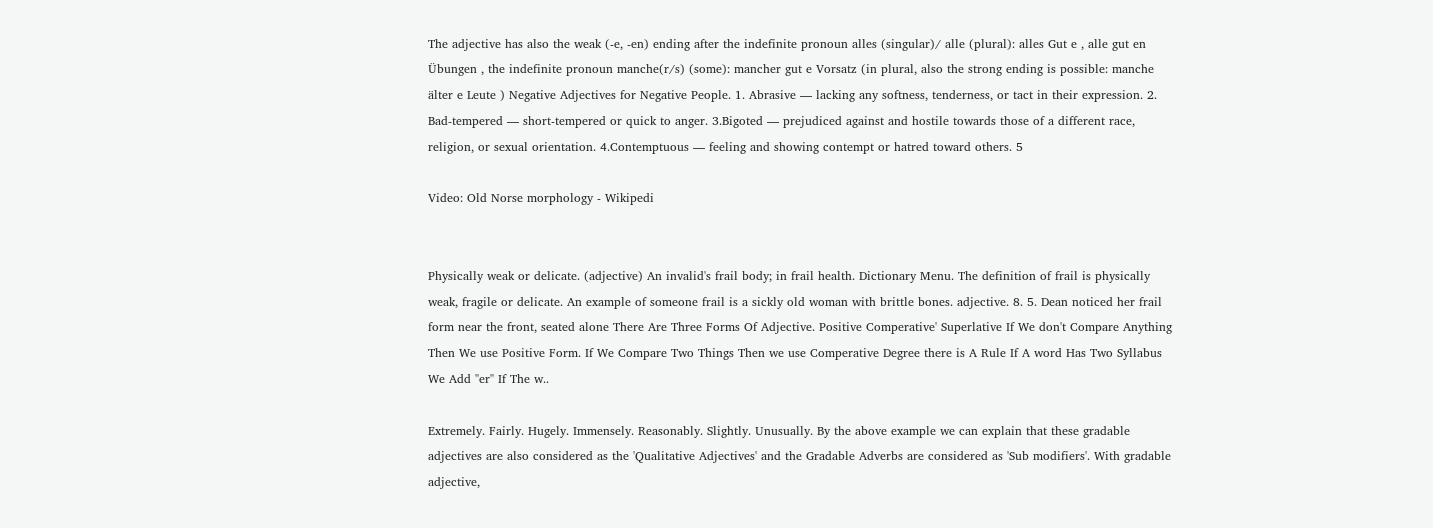The adjective has also the weak (-e, -en) ending after the indefinite pronoun alles (singular)/ alle (plural): alles Gut e , alle gut en Übungen , the indefinite pronoun manche(r/s) (some): mancher gut e Vorsatz (in plural, also the strong ending is possible: manche älter e Leute ) Negative Adjectives for Negative People. 1. Abrasive — lacking any softness, tenderness, or tact in their expression. 2. Bad-tempered — short-tempered or quick to anger. 3.Bigoted — prejudiced against and hostile towards those of a different race, religion, or sexual orientation. 4.Contemptuous — feeling and showing contempt or hatred toward others. 5

Video: Old Norse morphology - Wikipedi


Physically weak or delicate. (adjective) An invalid's frail body; in frail health. Dictionary Menu. The definition of frail is physically weak, fragile or delicate. An example of someone frail is a sickly old woman with brittle bones. adjective. 8. 5. Dean noticed her frail form near the front, seated alone There Are Three Forms Of Adjective. Positive Comperative' Superlative If We don't Compare Anything Then We use Positive Form. If We Compare Two Things Then we use Comperative Degree there is A Rule If A word Has Two Syllabus We Add ''er'' If The w..

Extremely. Fairly. Hugely. Immensely. Reasonably. Slightly. Unusually. By the above example we can explain that these gradable adjectives are also considered as the 'Qualitative Adjectives' and the Gradable Adverbs are considered as 'Sub modifiers'. With gradable adjective,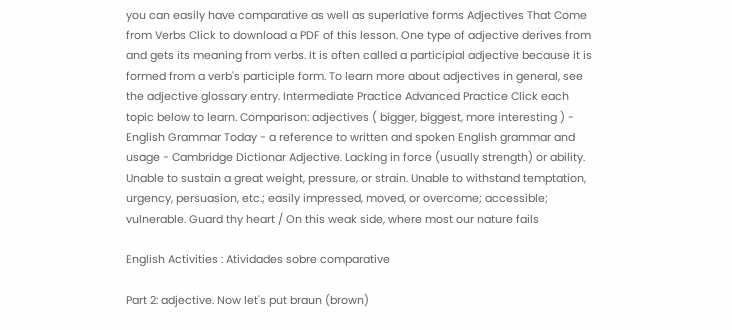you can easily have comparative as well as superlative forms Adjectives That Come from Verbs Click to download a PDF of this lesson. One type of adjective derives from and gets its meaning from verbs. It is often called a participial adjective because it is formed from a verb's participle form. To learn more about adjectives in general, see the adjective glossary entry. Intermediate Practice Advanced Practice Click each topic below to learn. Comparison: adjectives ( bigger, biggest, more interesting ) - English Grammar Today - a reference to written and spoken English grammar and usage - Cambridge Dictionar Adjective. Lacking in force (usually strength) or ability. Unable to sustain a great weight, pressure, or strain. Unable to withstand temptation, urgency, persuasion, etc.; easily impressed, moved, or overcome; accessible; vulnerable. Guard thy heart / On this weak side, where most our nature fails

English Activities : Atividades sobre comparative

Part 2: adjective. Now let's put braun (brown)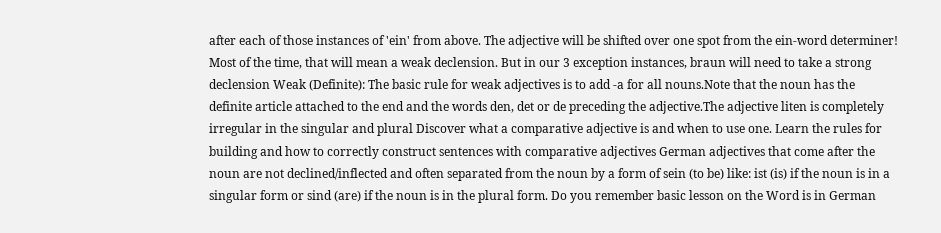after each of those instances of 'ein' from above. The adjective will be shifted over one spot from the ein-word determiner! Most of the time, that will mean a weak declension. But in our 3 exception instances, braun will need to take a strong declension Weak (Definite): The basic rule for weak adjectives is to add -a for all nouns.Note that the noun has the definite article attached to the end and the words den, det or de preceding the adjective.The adjective liten is completely irregular in the singular and plural Discover what a comparative adjective is and when to use one. Learn the rules for building and how to correctly construct sentences with comparative adjectives German adjectives that come after the noun are not declined/inflected and often separated from the noun by a form of sein (to be) like: ist (is) if the noun is in a singular form or sind (are) if the noun is in the plural form. Do you remember basic lesson on the Word is in German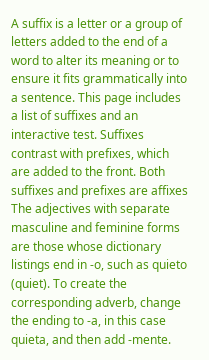A suffix is a letter or a group of letters added to the end of a word to alter its meaning or to ensure it fits grammatically into a sentence. This page includes a list of suffixes and an interactive test. Suffixes contrast with prefixes, which are added to the front. Both suffixes and prefixes are affixes The adjectives with separate masculine and feminine forms are those whose dictionary listings end in -o, such as quieto (quiet). To create the corresponding adverb, change the ending to -a, in this case quieta, and then add -mente.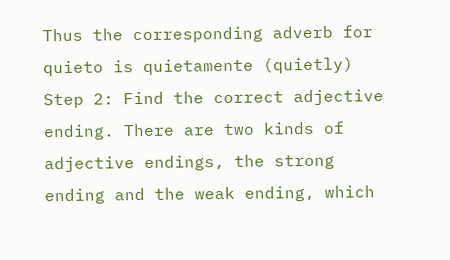Thus the corresponding adverb for quieto is quietamente (quietly) Step 2: Find the correct adjective ending. There are two kinds of adjective endings, the strong ending and the weak ending, which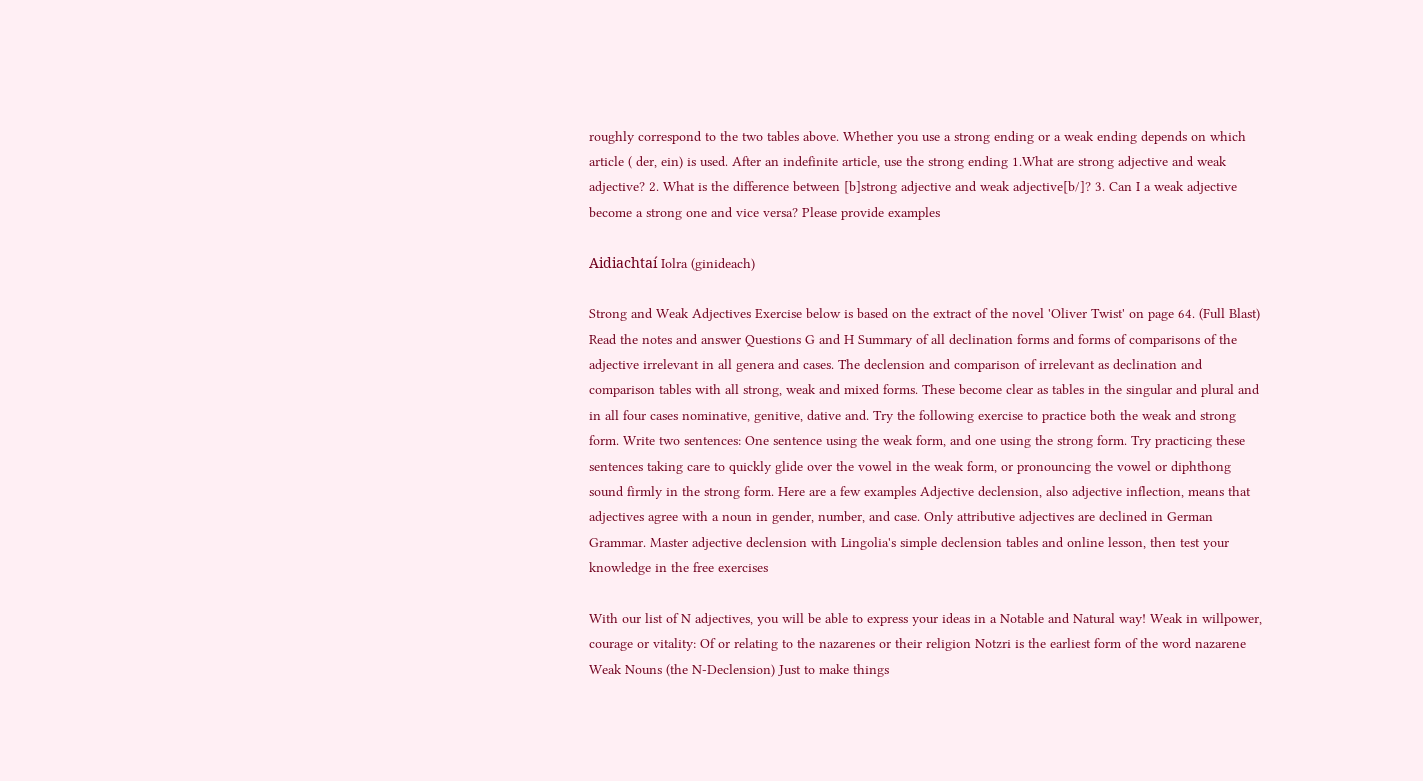roughly correspond to the two tables above. Whether you use a strong ending or a weak ending depends on which article ( der, ein) is used. After an indefinite article, use the strong ending 1.What are strong adjective and weak adjective? 2. What is the difference between [b]strong adjective and weak adjective[b/]? 3. Can I a weak adjective become a strong one and vice versa? Please provide examples

Aidiachtaí Iolra (ginideach)

Strong and Weak Adjectives Exercise below is based on the extract of the novel 'Oliver Twist' on page 64. (Full Blast) Read the notes and answer Questions G and H Summary of all declination forms and forms of comparisons of the adjective irrelevant in all genera and cases. The declension and comparison of irrelevant as declination and comparison tables with all strong, weak and mixed forms. These become clear as tables in the singular and plural and in all four cases nominative, genitive, dative and. Try the following exercise to practice both the weak and strong form. Write two sentences: One sentence using the weak form, and one using the strong form. Try practicing these sentences taking care to quickly glide over the vowel in the weak form, or pronouncing the vowel or diphthong sound firmly in the strong form. Here are a few examples Adjective declension, also adjective inflection, means that adjectives agree with a noun in gender, number, and case. Only attributive adjectives are declined in German Grammar. Master adjective declension with Lingolia's simple declension tables and online lesson, then test your knowledge in the free exercises

With our list of N adjectives, you will be able to express your ideas in a Notable and Natural way! Weak in willpower, courage or vitality: Of or relating to the nazarenes or their religion Notzri is the earliest form of the word nazarene Weak Nouns (the N-Declension) Just to make things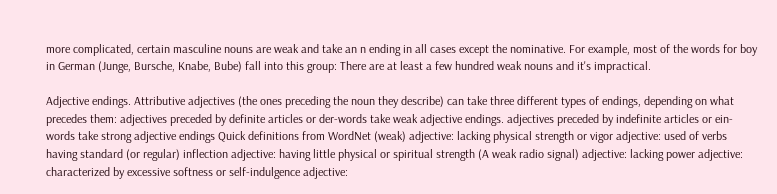more complicated, certain masculine nouns are weak and take an n ending in all cases except the nominative. For example, most of the words for boy in German (Junge, Bursche, Knabe, Bube) fall into this group: There are at least a few hundred weak nouns and it's impractical.

Adjective endings. Attributive adjectives (the ones preceding the noun they describe) can take three different types of endings, depending on what precedes them: adjectives preceded by definite articles or der-words take weak adjective endings. adjectives preceded by indefinite articles or ein-words take strong adjective endings Quick definitions from WordNet (weak) adjective: lacking physical strength or vigor adjective: used of verbs having standard (or regular) inflection adjective: having little physical or spiritual strength (A weak radio signal) adjective: lacking power adjective: characterized by excessive softness or self-indulgence adjective: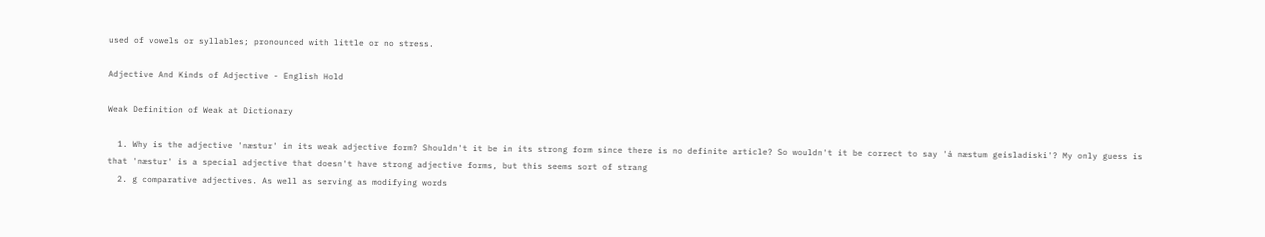used of vowels or syllables; pronounced with little or no stress.

Adjective And Kinds of Adjective - English Hold

Weak Definition of Weak at Dictionary

  1. Why is the adjective 'næstur' in its weak adjective form? Shouldn't it be in its strong form since there is no definite article? So wouldn't it be correct to say 'á næstum geisladiski'? My only guess is that 'næstur' is a special adjective that doesn't have strong adjective forms, but this seems sort of strang
  2. g comparative adjectives. As well as serving as modifying words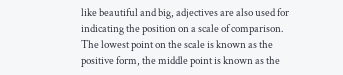like beautiful and big, adjectives are also used for indicating the position on a scale of comparison. The lowest point on the scale is known as the positive form, the middle point is known as the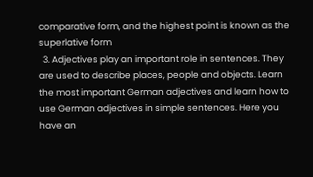comparative form, and the highest point is known as the superlative form
  3. Adjectives play an important role in sentences. They are used to describe places, people and objects. Learn the most important German adjectives and learn how to use German adjectives in simple sentences. Here you have an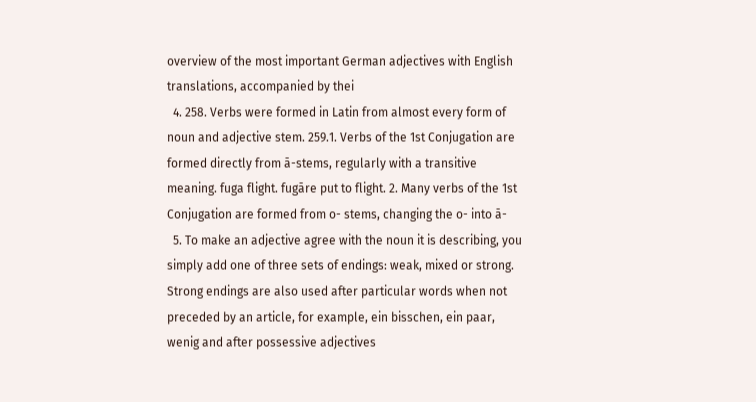overview of the most important German adjectives with English translations, accompanied by thei
  4. 258. Verbs were formed in Latin from almost every form of noun and adjective stem. 259.1. Verbs of the 1st Conjugation are formed directly from ā-stems, regularly with a transitive meaning. fuga flight. fugāre put to flight. 2. Many verbs of the 1st Conjugation are formed from o- stems, changing the o- into ā-
  5. To make an adjective agree with the noun it is describing, you simply add one of three sets of endings: weak, mixed or strong. Strong endings are also used after particular words when not preceded by an article, for example, ein bisschen, ein paar, wenig and after possessive adjectives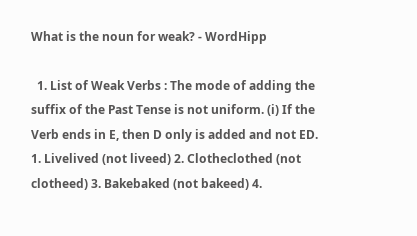What is the noun for weak? - WordHipp

  1. List of Weak Verbs : The mode of adding the suffix of the Past Tense is not uniform. (i) If the Verb ends in E, then D only is added and not ED. 1. Livelived (not liveed) 2. Clotheclothed (not clotheed) 3. Bakebaked (not bakeed) 4.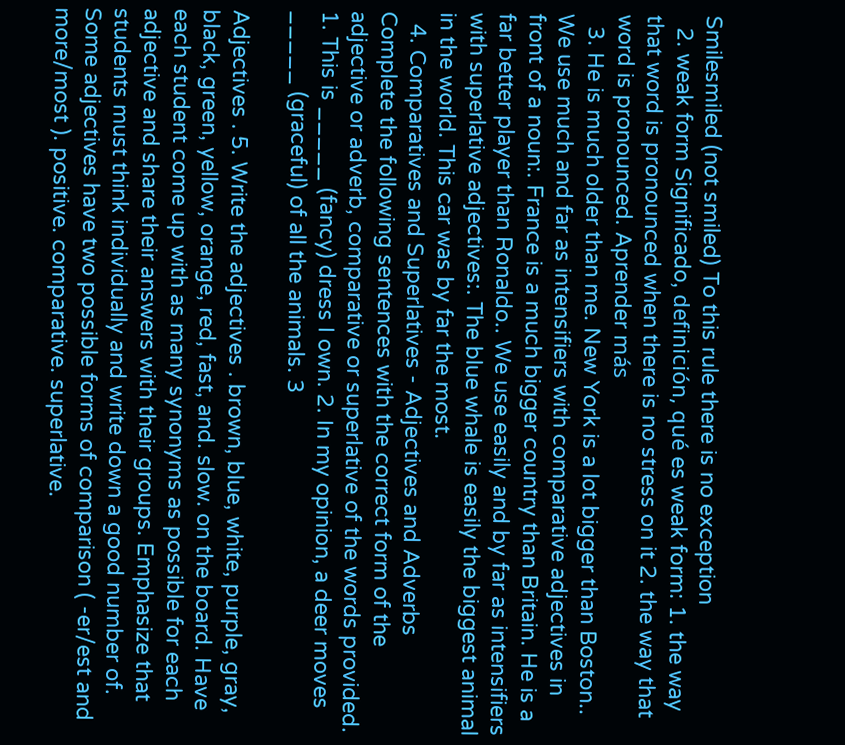Smilesmiled (not smiled) To this rule there is no exception
  2. weak form Significado, definición, qué es weak form: 1. the way that word is pronounced when there is no stress on it 2. the way that word is pronounced. Aprender más
  3. He is much older than me. New York is a lot bigger than Boston.. We use much and far as intensifiers with comparative adjectives in front of a noun:. France is a much bigger country than Britain. He is a far better player than Ronaldo.. We use easily and by far as intensifiers with superlative adjectives:. The blue whale is easily the biggest animal in the world. This car was by far the most.
  4. Comparatives and Superlatives - Adjectives and Adverbs Complete the following sentences with the correct form of the adjective or adverb, comparative or superlative of the words provided. 1. This is _____ (fancy) dress I own. 2. In my opinion, a deer moves _____ (graceful) of all the animals. 3

Adjectives . 5. Write the adjectives . brown, blue, white, purple, gray, black, green, yellow, orange, red, fast, and. slow. on the board. Have each student come up with as many synonyms as possible for each adjective and share their answers with their groups. Emphasize that students must think individually and write down a good number of. Some adjectives have two possible forms of comparison ( -er/est and more/most ). positive. comparative. superlative.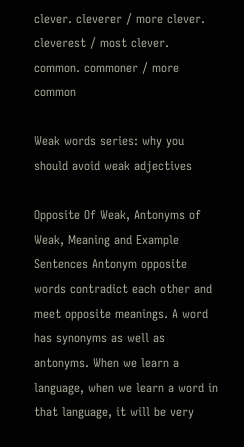clever. cleverer / more clever. cleverest / most clever. common. commoner / more common

Weak words series: why you should avoid weak adjectives

Opposite Of Weak, Antonyms of Weak, Meaning and Example Sentences Antonym opposite words contradict each other and meet opposite meanings. A word has synonyms as well as antonyms. When we learn a language, when we learn a word in that language, it will be very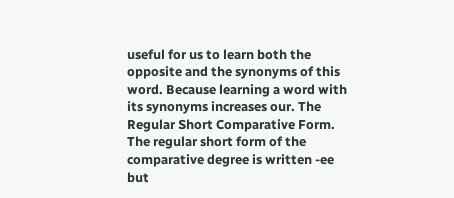useful for us to learn both the opposite and the synonyms of this word. Because learning a word with its synonyms increases our. The Regular Short Comparative Form. The regular short form of the comparative degree is written -ee but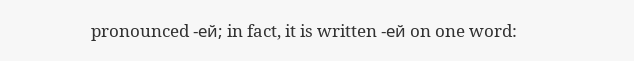pronounced -ей; in fact, it is written -ей on one word: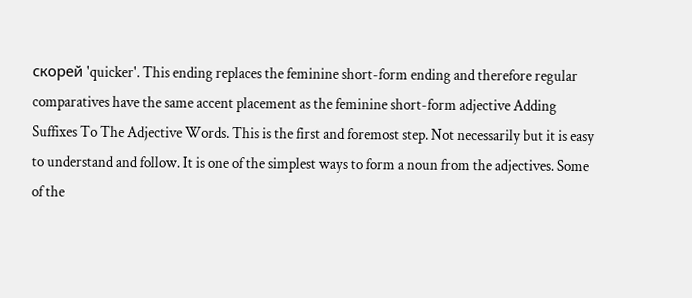скорей 'quicker'. This ending replaces the feminine short-form ending and therefore regular comparatives have the same accent placement as the feminine short-form adjective Adding Suffixes To The Adjective Words. This is the first and foremost step. Not necessarily but it is easy to understand and follow. It is one of the simplest ways to form a noun from the adjectives. Some of the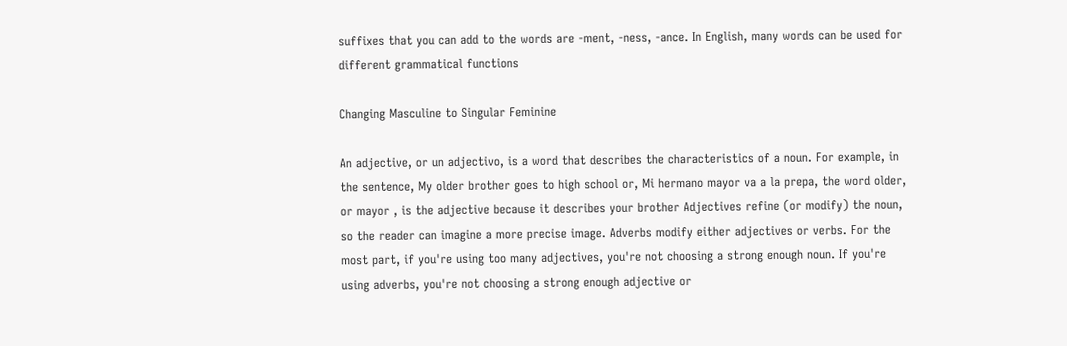suffixes that you can add to the words are -ment, -ness, -ance. In English, many words can be used for different grammatical functions

Changing Masculine to Singular Feminine

An adjective, or un adjectivo, is a word that describes the characteristics of a noun. For example, in the sentence, My older brother goes to high school or, Mi hermano mayor va a la prepa, the word older, or mayor , is the adjective because it describes your brother Adjectives refine (or modify) the noun, so the reader can imagine a more precise image. Adverbs modify either adjectives or verbs. For the most part, if you're using too many adjectives, you're not choosing a strong enough noun. If you're using adverbs, you're not choosing a strong enough adjective or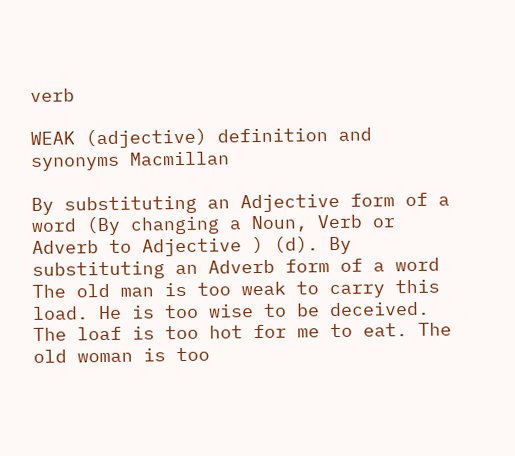verb

WEAK (adjective) definition and synonyms Macmillan

By substituting an Adjective form of a word (By changing a Noun, Verb or Adverb to Adjective ) (d). By substituting an Adverb form of a word The old man is too weak to carry this load. He is too wise to be deceived. The loaf is too hot for me to eat. The old woman is too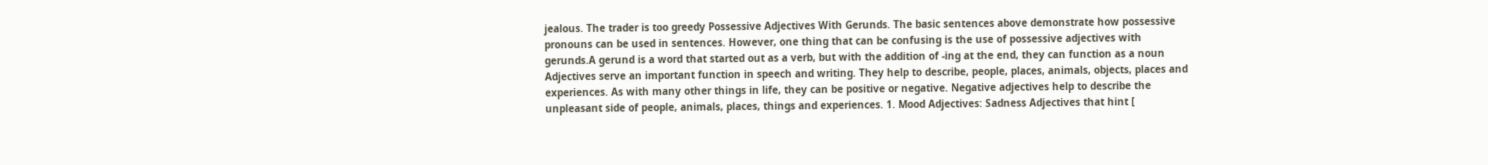jealous. The trader is too greedy Possessive Adjectives With Gerunds. The basic sentences above demonstrate how possessive pronouns can be used in sentences. However, one thing that can be confusing is the use of possessive adjectives with gerunds.A gerund is a word that started out as a verb, but with the addition of -ing at the end, they can function as a noun Adjectives serve an important function in speech and writing. They help to describe, people, places, animals, objects, places and experiences. As with many other things in life, they can be positive or negative. Negative adjectives help to describe the unpleasant side of people, animals, places, things and experiences. 1. Mood Adjectives: Sadness Adjectives that hint [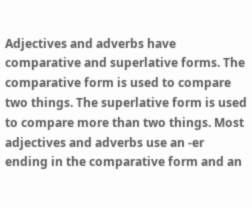Adjectives and adverbs have comparative and superlative forms. The comparative form is used to compare two things. The superlative form is used to compare more than two things. Most adjectives and adverbs use an -er ending in the comparative form and an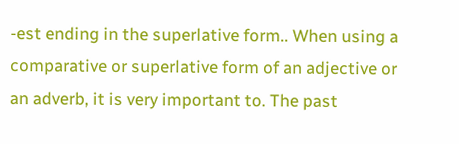-est ending in the superlative form.. When using a comparative or superlative form of an adjective or an adverb, it is very important to. The past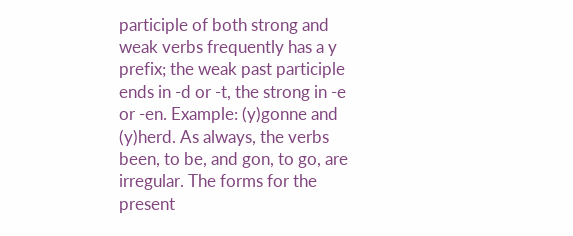participle of both strong and weak verbs frequently has a y prefix; the weak past participle ends in -d or -t, the strong in -e or -en. Example: (y)gonne and (y)herd. As always, the verbs been, to be, and gon, to go, are irregular. The forms for the present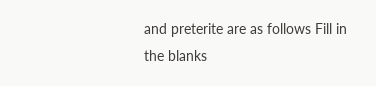and preterite are as follows Fill in the blanks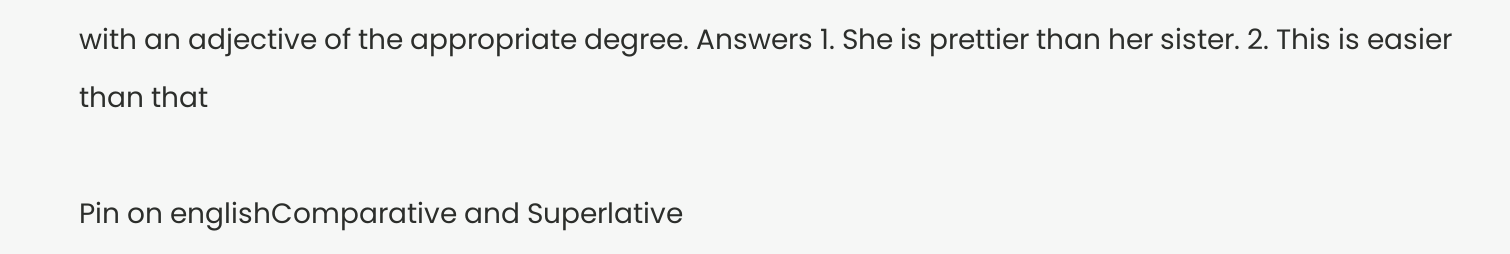with an adjective of the appropriate degree. Answers 1. She is prettier than her sister. 2. This is easier than that

Pin on englishComparative and Superlative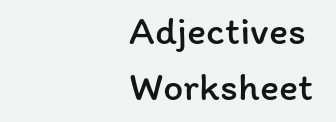Adjectives Worksheet